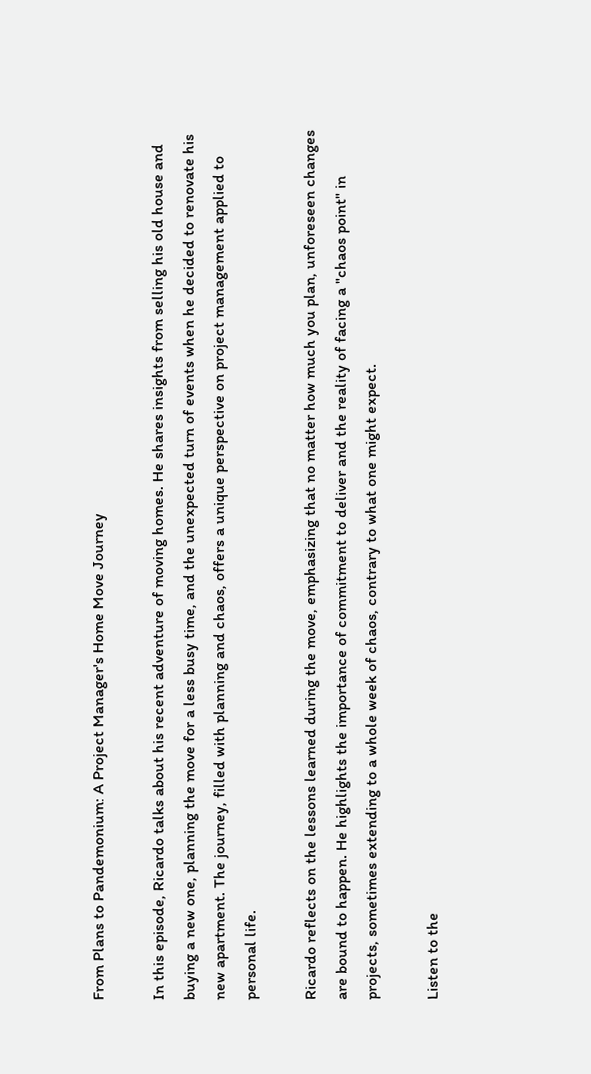From Plans to Pandemonium: A Project Manager's Home Move Journey

In this episode, Ricardo talks about his recent adventure of moving homes. He shares insights from selling his old house and buying a new one, planning the move for a less busy time, and the unexpected turn of events when he decided to renovate his new apartment. The journey, filled with planning and chaos, offers a unique perspective on project management applied to personal life.

Ricardo reflects on the lessons learned during the move, emphasizing that no matter how much you plan, unforeseen changes are bound to happen. He highlights the importance of commitment to deliver and the reality of facing a "chaos point" in projects, sometimes extending to a whole week of chaos, contrary to what one might expect.

Listen to the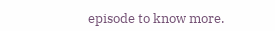episode to know more.